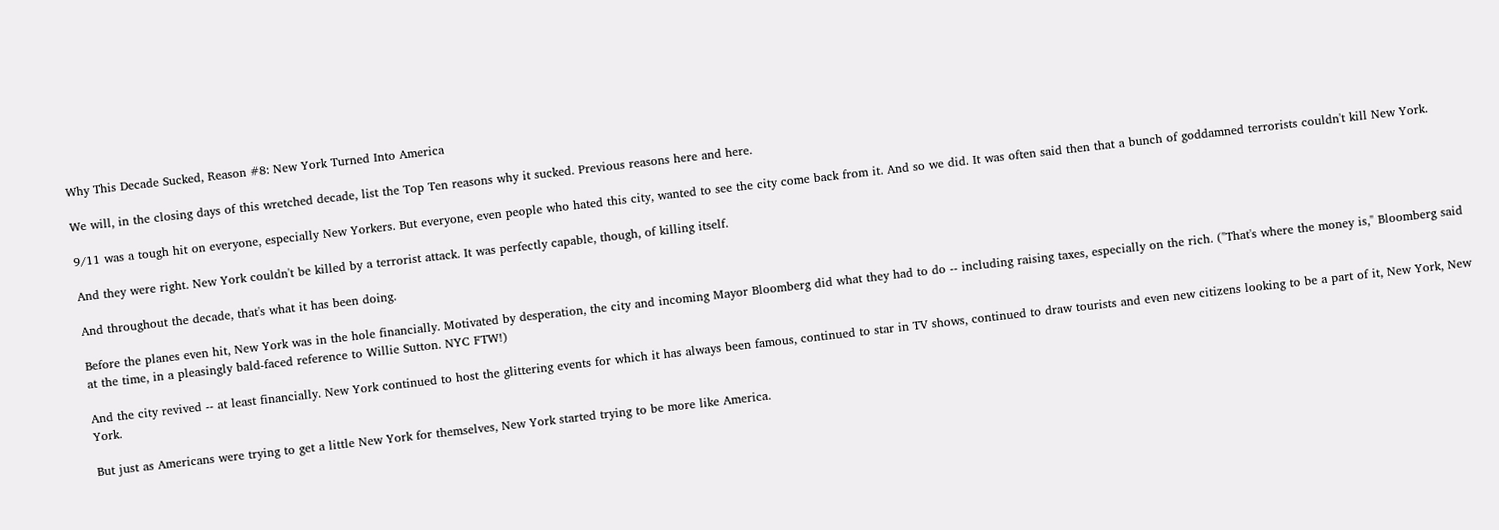Why This Decade Sucked, Reason #8: New York Turned Into America

We will, in the closing days of this wretched decade, list the Top Ten reasons why it sucked. Previous reasons here and here.

9/11 was a tough hit on everyone, especially New Yorkers. But everyone, even people who hated this city, wanted to see the city come back from it. And so we did. It was often said then that a bunch of goddamned terrorists couldn't kill New York.

And they were right. New York couldn't be killed by a terrorist attack. It was perfectly capable, though, of killing itself.

And throughout the decade, that's what it has been doing.

Before the planes even hit, New York was in the hole financially. Motivated by desperation, the city and incoming Mayor Bloomberg did what they had to do -- including raising taxes, especially on the rich. ("That's where the money is," Bloomberg said at the time, in a pleasingly bald-faced reference to Willie Sutton. NYC FTW!)

And the city revived -- at least financially. New York continued to host the glittering events for which it has always been famous, continued to star in TV shows, continued to draw tourists and even new citizens looking to be a part of it, New York, New York.

But just as Americans were trying to get a little New York for themselves, New York started trying to be more like America.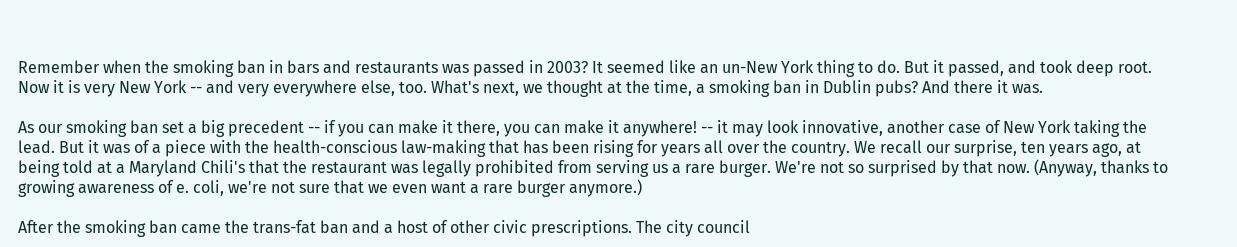Remember when the smoking ban in bars and restaurants was passed in 2003? It seemed like an un-New York thing to do. But it passed, and took deep root. Now it is very New York -- and very everywhere else, too. What's next, we thought at the time, a smoking ban in Dublin pubs? And there it was.

As our smoking ban set a big precedent -- if you can make it there, you can make it anywhere! -- it may look innovative, another case of New York taking the lead. But it was of a piece with the health-conscious law-making that has been rising for years all over the country. We recall our surprise, ten years ago, at being told at a Maryland Chili's that the restaurant was legally prohibited from serving us a rare burger. We're not so surprised by that now. (Anyway, thanks to growing awareness of e. coli, we're not sure that we even want a rare burger anymore.)

After the smoking ban came the trans-fat ban and a host of other civic prescriptions. The city council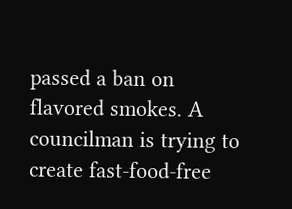passed a ban on flavored smokes. A councilman is trying to create fast-food-free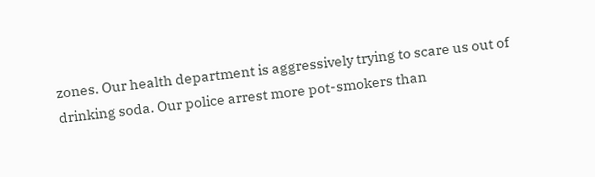zones. Our health department is aggressively trying to scare us out of drinking soda. Our police arrest more pot-smokers than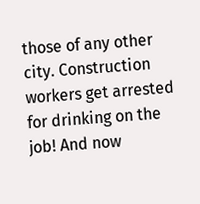those of any other city. Construction workers get arrested for drinking on the job! And now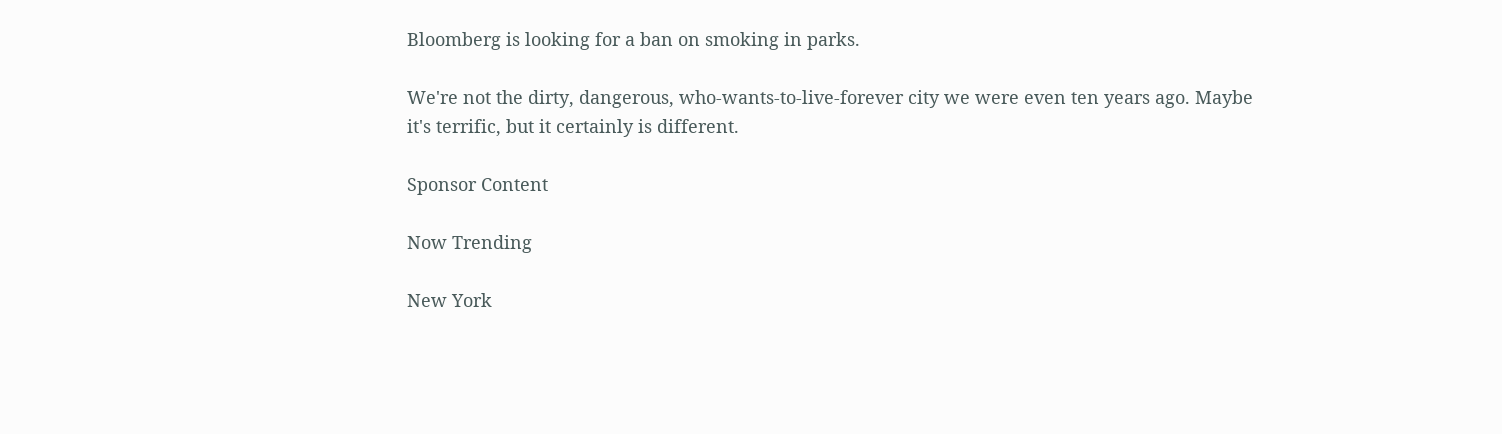Bloomberg is looking for a ban on smoking in parks.

We're not the dirty, dangerous, who-wants-to-live-forever city we were even ten years ago. Maybe it's terrific, but it certainly is different.

Sponsor Content

Now Trending

New York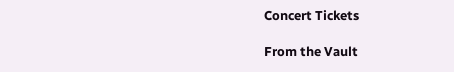Concert Tickets

From the Vault